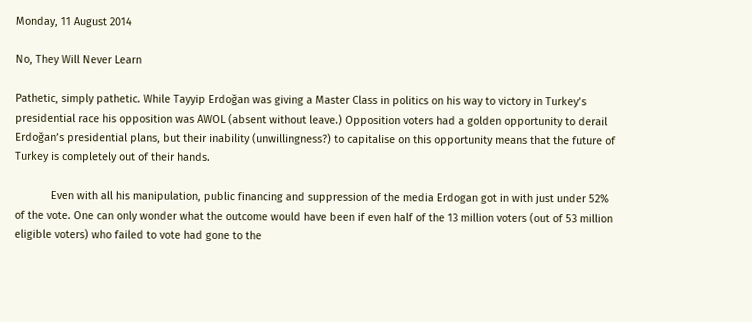Monday, 11 August 2014

No, They Will Never Learn

Pathetic, simply pathetic. While Tayyip Erdoğan was giving a Master Class in politics on his way to victory in Turkey’s presidential race his opposition was AWOL (absent without leave.) Opposition voters had a golden opportunity to derail Erdoğan’s presidential plans, but their inability (unwillingness?) to capitalise on this opportunity means that the future of Turkey is completely out of their hands.

            Even with all his manipulation, public financing and suppression of the media Erdogan got in with just under 52% of the vote. One can only wonder what the outcome would have been if even half of the 13 million voters (out of 53 million eligible voters) who failed to vote had gone to the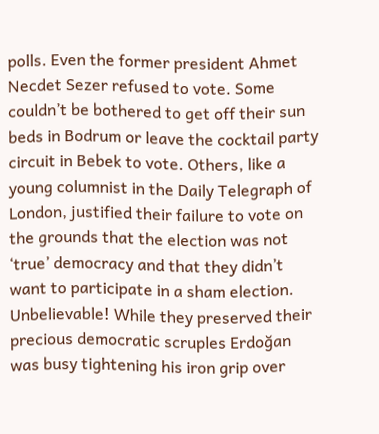polls. Even the former president Ahmet Necdet Sezer refused to vote. Some couldn’t be bothered to get off their sun beds in Bodrum or leave the cocktail party circuit in Bebek to vote. Others, like a young columnist in the Daily Telegraph of London, justified their failure to vote on the grounds that the election was not ‘true’ democracy and that they didn’t want to participate in a sham election. Unbelievable! While they preserved their precious democratic scruples Erdoğan was busy tightening his iron grip over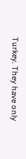Turkey. They have only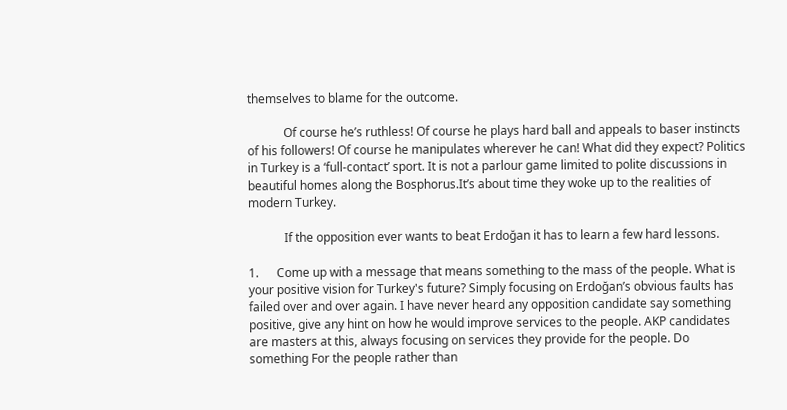themselves to blame for the outcome.

            Of course he’s ruthless! Of course he plays hard ball and appeals to baser instincts of his followers! Of course he manipulates wherever he can! What did they expect? Politics in Turkey is a ‘full-contact’ sport. It is not a parlour game limited to polite discussions in beautiful homes along the Bosphorus.It’s about time they woke up to the realities of modern Turkey.

            If the opposition ever wants to beat Erdoğan it has to learn a few hard lessons.

1.      Come up with a message that means something to the mass of the people. What is your positive vision for Turkey's future? Simply focusing on Erdoğan’s obvious faults has failed over and over again. I have never heard any opposition candidate say something positive, give any hint on how he would improve services to the people. AKP candidates are masters at this, always focusing on services they provide for the people. Do something For the people rather than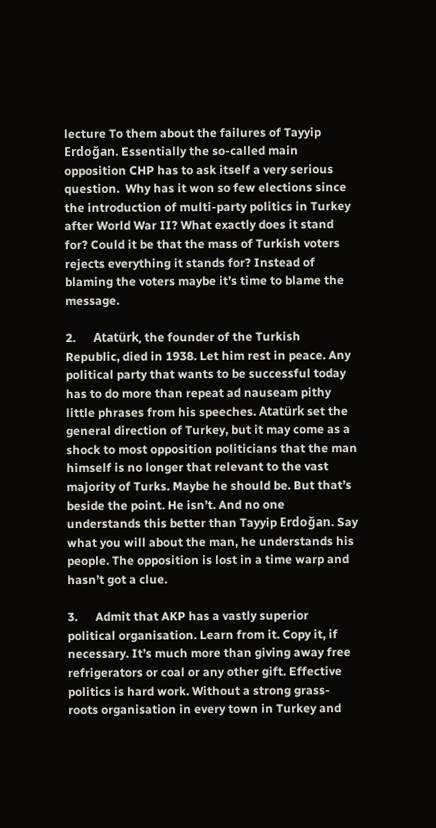lecture To them about the failures of Tayyip Erdoğan. Essentially the so-called main opposition CHP has to ask itself a very serious question.  Why has it won so few elections since the introduction of multi-party politics in Turkey after World War II? What exactly does it stand for? Could it be that the mass of Turkish voters rejects everything it stands for? Instead of blaming the voters maybe it’s time to blame the message.

2.      Atatürk, the founder of the Turkish Republic, died in 1938. Let him rest in peace. Any political party that wants to be successful today has to do more than repeat ad nauseam pithy little phrases from his speeches. Atatürk set the general direction of Turkey, but it may come as a shock to most opposition politicians that the man himself is no longer that relevant to the vast majority of Turks. Maybe he should be. But that’s beside the point. He isn’t. And no one understands this better than Tayyip Erdoğan. Say what you will about the man, he understands his people. The opposition is lost in a time warp and hasn’t got a clue.

3.      Admit that AKP has a vastly superior political organisation. Learn from it. Copy it, if necessary. It’s much more than giving away free refrigerators or coal or any other gift. Effective politics is hard work. Without a strong grass-roots organisation in every town in Turkey and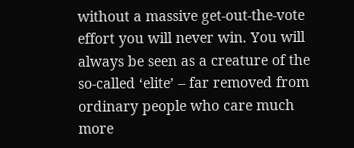without a massive get-out-the-vote effort you will never win. You will always be seen as a creature of the so-called ‘elite’ – far removed from ordinary people who care much more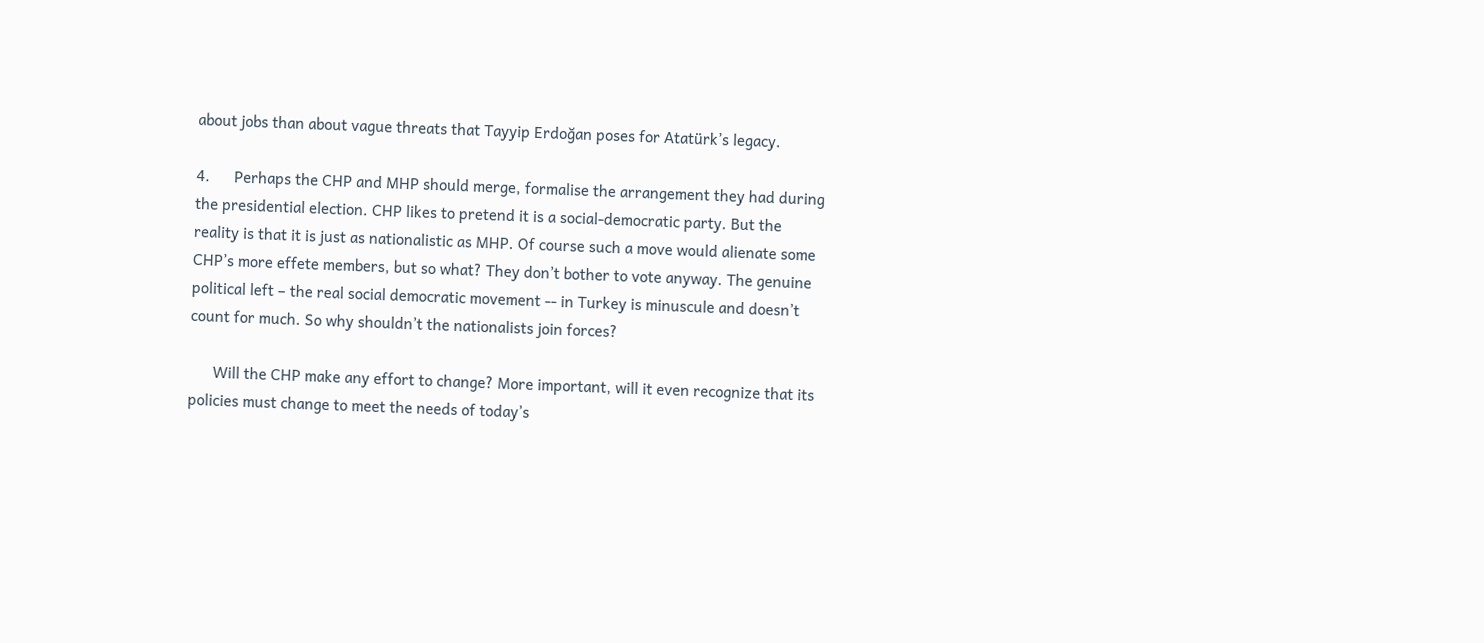about jobs than about vague threats that Tayyip Erdoğan poses for Atatürk’s legacy.

4.      Perhaps the CHP and MHP should merge, formalise the arrangement they had during the presidential election. CHP likes to pretend it is a social-democratic party. But the reality is that it is just as nationalistic as MHP. Of course such a move would alienate some CHP’s more effete members, but so what? They don’t bother to vote anyway. The genuine political left – the real social democratic movement -- in Turkey is minuscule and doesn’t count for much. So why shouldn’t the nationalists join forces?

      Will the CHP make any effort to change? More important, will it even recognize that its policies must change to meet the needs of today’s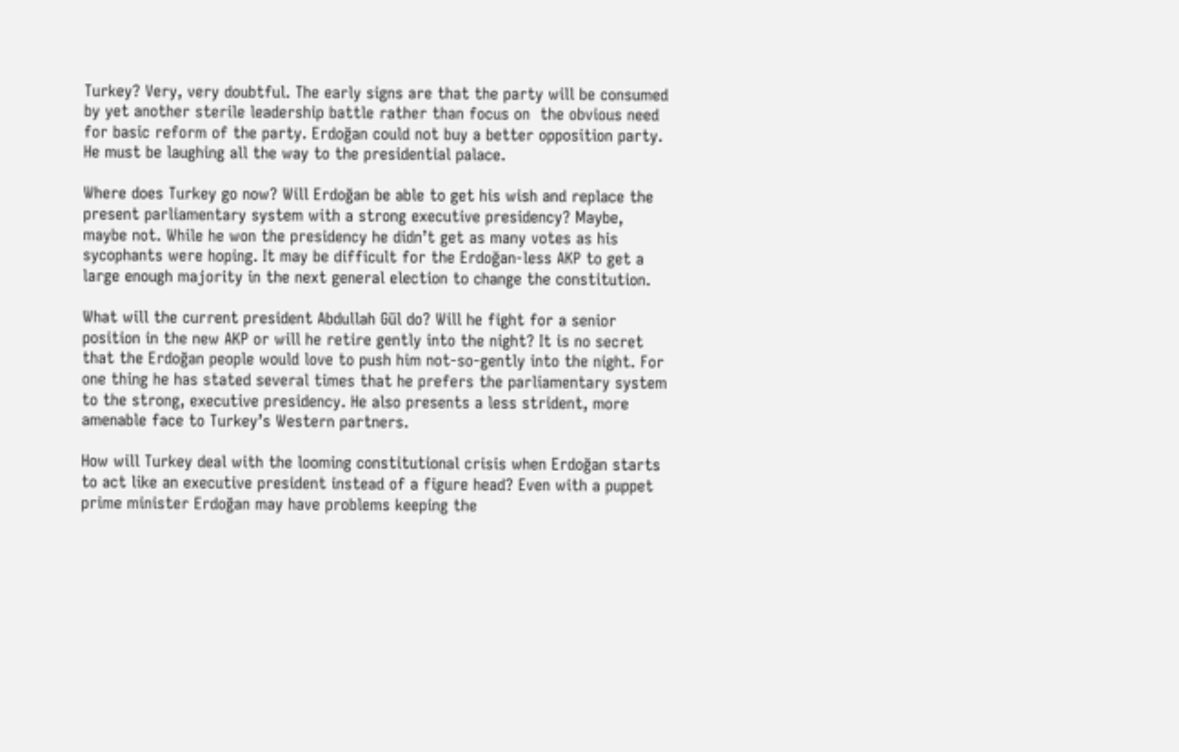Turkey? Very, very doubtful. The early signs are that the party will be consumed by yet another sterile leadership battle rather than focus on  the obvious need for basic reform of the party. Erdoğan could not buy a better opposition party. He must be laughing all the way to the presidential palace.

Where does Turkey go now? Will Erdoğan be able to get his wish and replace the present parliamentary system with a strong executive presidency? Maybe, maybe not. While he won the presidency he didn’t get as many votes as his sycophants were hoping. It may be difficult for the Erdoğan-less AKP to get a large enough majority in the next general election to change the constitution.

What will the current president Abdullah Gül do? Will he fight for a senior position in the new AKP or will he retire gently into the night? It is no secret that the Erdoğan people would love to push him not-so-gently into the night. For one thing he has stated several times that he prefers the parliamentary system to the strong, executive presidency. He also presents a less strident, more amenable face to Turkey’s Western partners.

How will Turkey deal with the looming constitutional crisis when Erdoğan starts to act like an executive president instead of a figure head? Even with a puppet prime minister Erdoğan may have problems keeping the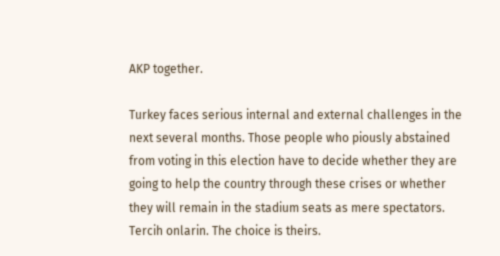AKP together.

Turkey faces serious internal and external challenges in the next several months. Those people who piously abstained from voting in this election have to decide whether they are going to help the country through these crises or whether they will remain in the stadium seats as mere spectators.
Tercih onlarin. The choice is theirs.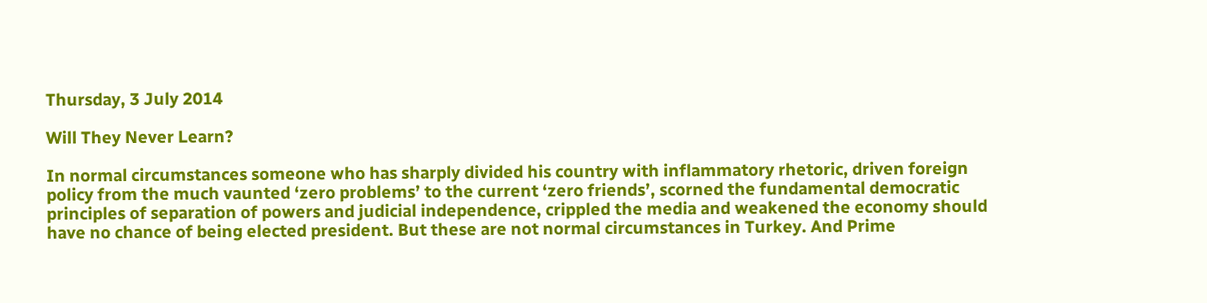Thursday, 3 July 2014

Will They Never Learn?

In normal circumstances someone who has sharply divided his country with inflammatory rhetoric, driven foreign policy from the much vaunted ‘zero problems’ to the current ‘zero friends’, scorned the fundamental democratic principles of separation of powers and judicial independence, crippled the media and weakened the economy should have no chance of being elected president. But these are not normal circumstances in Turkey. And Prime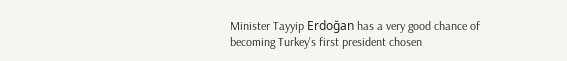Minister Tayyip Erdoğan has a very good chance of becoming Turkey’s first president chosen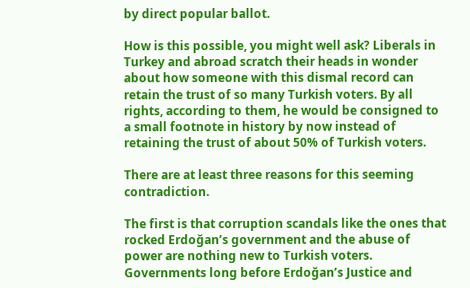by direct popular ballot.

How is this possible, you might well ask? Liberals in Turkey and abroad scratch their heads in wonder about how someone with this dismal record can retain the trust of so many Turkish voters. By all rights, according to them, he would be consigned to a small footnote in history by now instead of retaining the trust of about 50% of Turkish voters.

There are at least three reasons for this seeming contradiction.

The first is that corruption scandals like the ones that rocked Erdoğan’s government and the abuse of power are nothing new to Turkish voters. Governments long before Erdoğan’s Justice and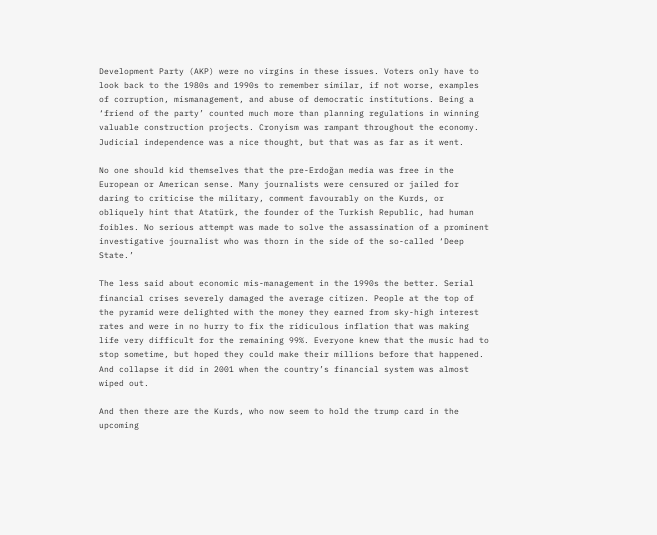Development Party (AKP) were no virgins in these issues. Voters only have to look back to the 1980s and 1990s to remember similar, if not worse, examples of corruption, mismanagement, and abuse of democratic institutions. Being a ‘friend of the party’ counted much more than planning regulations in winning valuable construction projects. Cronyism was rampant throughout the economy. Judicial independence was a nice thought, but that was as far as it went.

No one should kid themselves that the pre-Erdoğan media was free in the European or American sense. Many journalists were censured or jailed for daring to criticise the military, comment favourably on the Kurds, or obliquely hint that Atatürk, the founder of the Turkish Republic, had human foibles. No serious attempt was made to solve the assassination of a prominent investigative journalist who was thorn in the side of the so-called ‘Deep State.’

The less said about economic mis-management in the 1990s the better. Serial financial crises severely damaged the average citizen. People at the top of the pyramid were delighted with the money they earned from sky-high interest rates and were in no hurry to fix the ridiculous inflation that was making life very difficult for the remaining 99%. Everyone knew that the music had to stop sometime, but hoped they could make their millions before that happened. And collapse it did in 2001 when the country’s financial system was almost wiped out.

And then there are the Kurds, who now seem to hold the trump card in the upcoming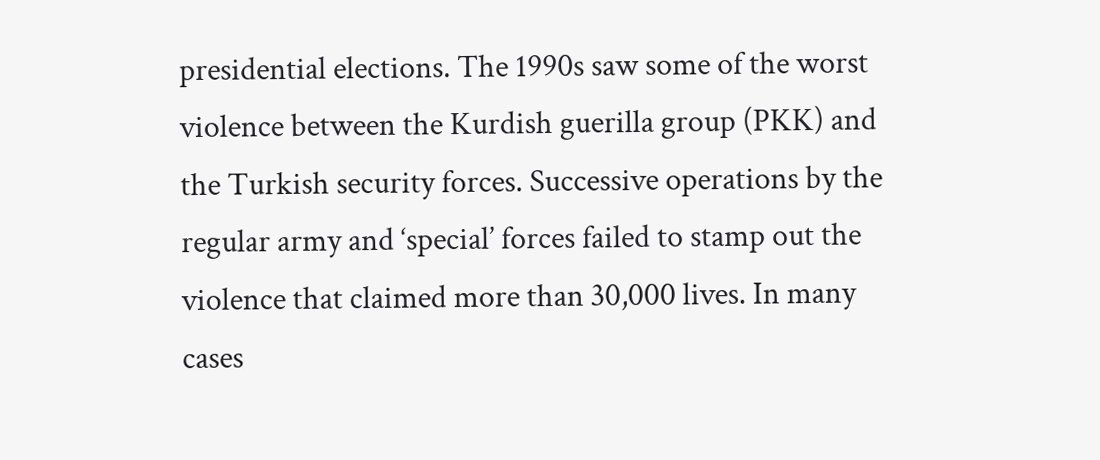presidential elections. The 1990s saw some of the worst violence between the Kurdish guerilla group (PKK) and the Turkish security forces. Successive operations by the regular army and ‘special’ forces failed to stamp out the violence that claimed more than 30,000 lives. In many cases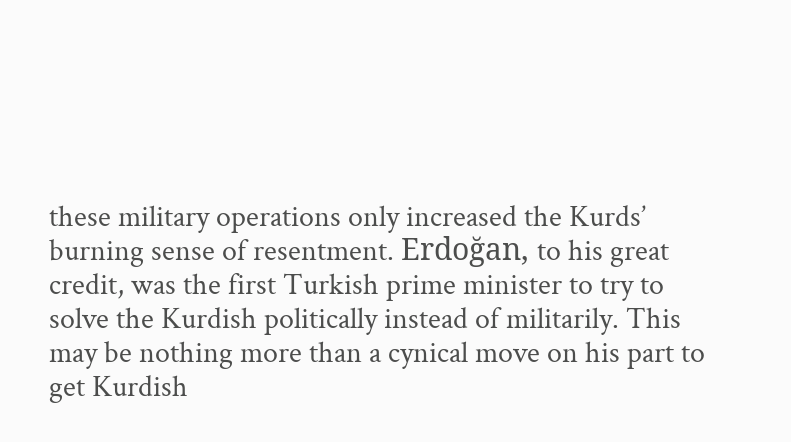these military operations only increased the Kurds’ burning sense of resentment. Erdoğan, to his great credit, was the first Turkish prime minister to try to solve the Kurdish politically instead of militarily. This may be nothing more than a cynical move on his part to get Kurdish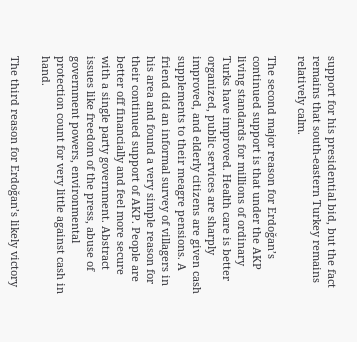support for his presidential bid, but the fact remains that south-eastern Turkey remains relatively calm.

The second major reason for Erdoğan’s continued support is that under the AKP living standards for millions of ordinary Turks have improved. Health care is better organized, public services are sharply improved, and elderly citizens are given cash supplements to their meagre pensions. A friend did an informal survey of villagers in his area and found a very simple reason for their continued support of AKP. People are better off financially and feel more secure with a single party government. Abstract issues like freedom of the press, abuse of government powers, environmental protection count for very little against cash in hand.

The third reason for Erdoğan’s likely victory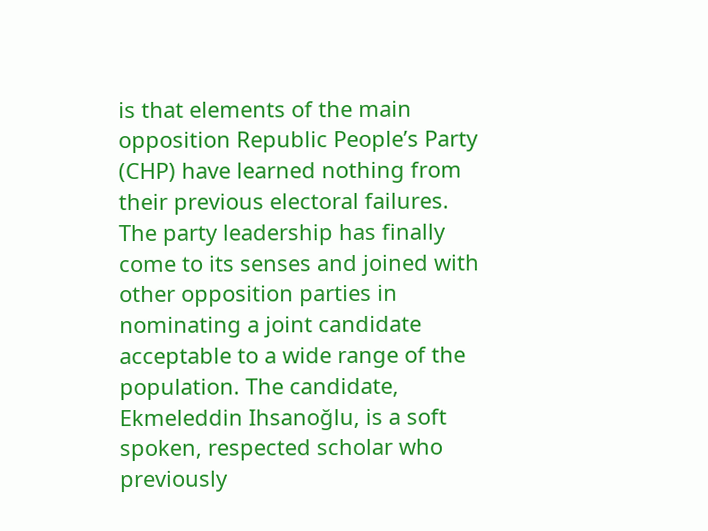is that elements of the main opposition Republic People’s Party (CHP) have learned nothing from their previous electoral failures. The party leadership has finally come to its senses and joined with other opposition parties in nominating a joint candidate acceptable to a wide range of the population. The candidate, Ekmeleddin Ihsanoğlu, is a soft spoken, respected scholar who previously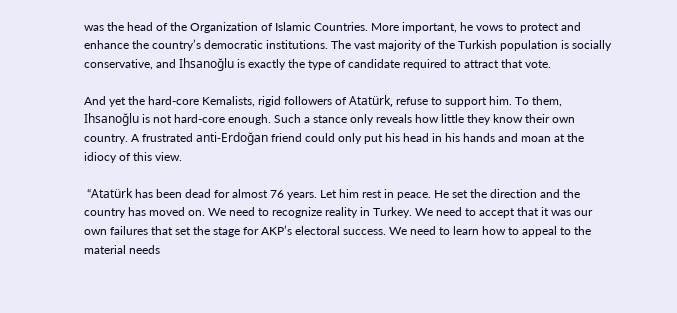was the head of the Organization of Islamic Countries. More important, he vows to protect and enhance the country’s democratic institutions. The vast majority of the Turkish population is socially conservative, and Ihsanoğlu is exactly the type of candidate required to attract that vote.

And yet the hard-core Kemalists, rigid followers of Atatürk, refuse to support him. To them, Ihsanoğlu is not hard-core enough. Such a stance only reveals how little they know their own country. A frustrated anti-Erdoğan friend could only put his head in his hands and moan at the idiocy of this view.

 “Atatürk has been dead for almost 76 years. Let him rest in peace. He set the direction and the country has moved on. We need to recognize reality in Turkey. We need to accept that it was our own failures that set the stage for AKP’s electoral success. We need to learn how to appeal to the material needs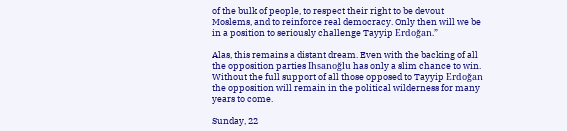of the bulk of people, to respect their right to be devout Moslems, and to reinforce real democracy. Only then will we be in a position to seriously challenge Tayyip Erdoğan.”

Alas, this remains a distant dream. Even with the backing of all the opposition parties Ihsanoğlu has only a slim chance to win. Without the full support of all those opposed to Tayyip Erdoğan the opposition will remain in the political wilderness for many years to come.

Sunday, 22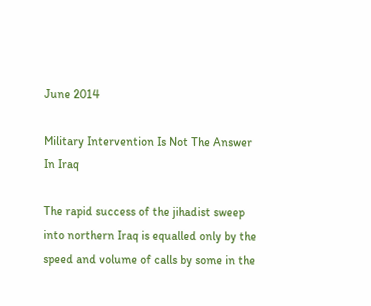June 2014

Military Intervention Is Not The Answer In Iraq

The rapid success of the jihadist sweep into northern Iraq is equalled only by the speed and volume of calls by some in the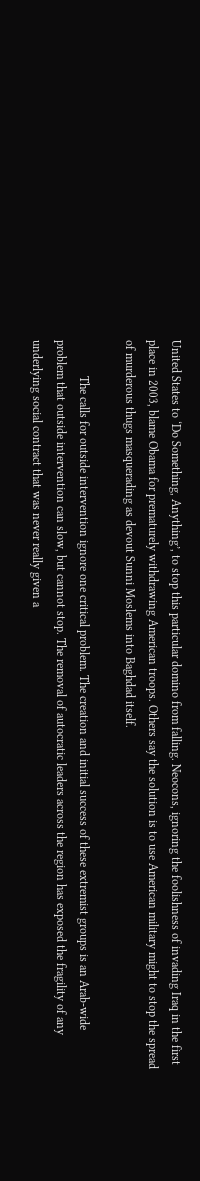United States to ‘Do Something, Anything’, to stop this particular domino from falling. Neocons, ignoring the foolishness of invading Iraq in the first place in 2003, blame Obama for prematurely withdrawing American troops. Others say the solution is to use American military might to stop the spread of murderous thugs masquerading as devout Sunni Moslems into Baghdad itself.

            The calls for outside intervention ignore one critical problem. The creation and initial success of these extremist groups is an Arab-wide problem that outside intervention can slow, but cannot stop. The removal of autocratic leaders across the region has exposed the fragility of any underlying social contract that was never really given a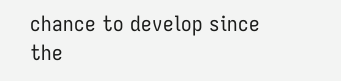chance to develop since the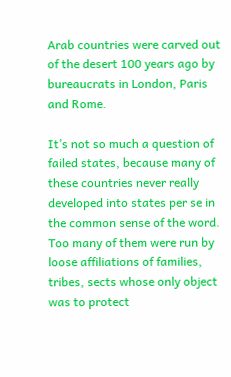Arab countries were carved out of the desert 100 years ago by bureaucrats in London, Paris and Rome.

It’s not so much a question of failed states, because many of these countries never really developed into states per se in the common sense of the word. Too many of them were run by loose affiliations of families, tribes, sects whose only object was to protect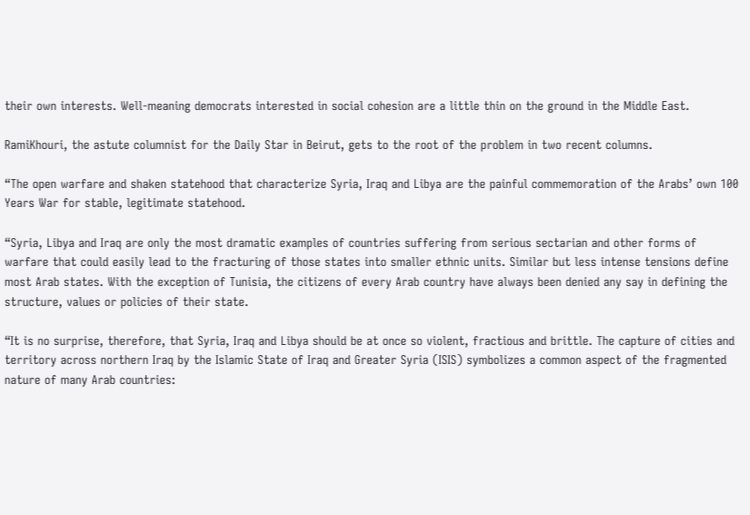their own interests. Well-meaning democrats interested in social cohesion are a little thin on the ground in the Middle East.

RamiKhouri, the astute columnist for the Daily Star in Beirut, gets to the root of the problem in two recent columns.

“The open warfare and shaken statehood that characterize Syria, Iraq and Libya are the painful commemoration of the Arabs’ own 100 Years War for stable, legitimate statehood.

“Syria, Libya and Iraq are only the most dramatic examples of countries suffering from serious sectarian and other forms of warfare that could easily lead to the fracturing of those states into smaller ethnic units. Similar but less intense tensions define most Arab states. With the exception of Tunisia, the citizens of every Arab country have always been denied any say in defining the structure, values or policies of their state.

“It is no surprise, therefore, that Syria, Iraq and Libya should be at once so violent, fractious and brittle. The capture of cities and territory across northern Iraq by the Islamic State of Iraq and Greater Syria (ISIS) symbolizes a common aspect of the fragmented nature of many Arab countries: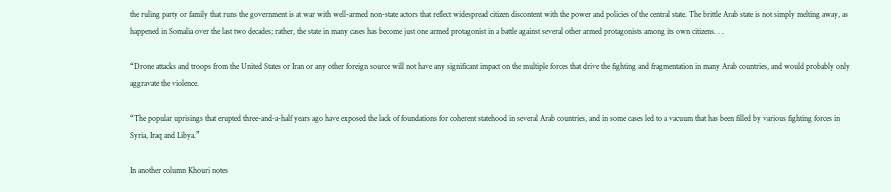the ruling party or family that runs the government is at war with well-armed non-state actors that reflect widespread citizen discontent with the power and policies of the central state. The brittle Arab state is not simply melting away, as happened in Somalia over the last two decades; rather, the state in many cases has become just one armed protagonist in a battle against several other armed protagonists among its own citizens. . .

“Drone attacks and troops from the United States or Iran or any other foreign source will not have any significant impact on the multiple forces that drive the fighting and fragmentation in many Arab countries, and would probably only aggravate the violence.

“The popular uprisings that erupted three-and-a-half years ago have exposed the lack of foundations for coherent statehood in several Arab countries, and in some cases led to a vacuum that has been filled by various fighting forces in Syria, Iraq and Libya.”

In another column Khouri notes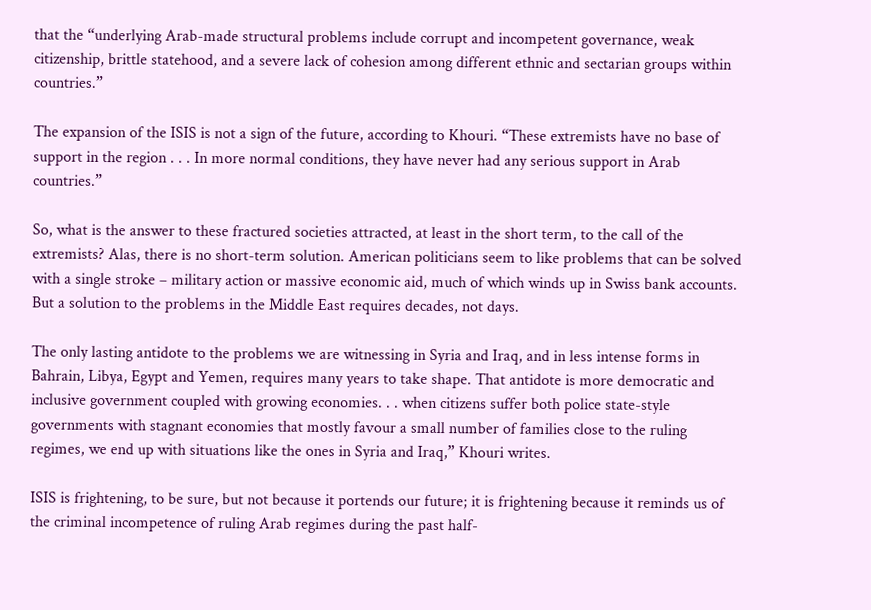that the “underlying Arab-made structural problems include corrupt and incompetent governance, weak citizenship, brittle statehood, and a severe lack of cohesion among different ethnic and sectarian groups within countries.”

The expansion of the ISIS is not a sign of the future, according to Khouri. “These extremists have no base of support in the region . . . In more normal conditions, they have never had any serious support in Arab countries.”

So, what is the answer to these fractured societies attracted, at least in the short term, to the call of the extremists? Alas, there is no short-term solution. American politicians seem to like problems that can be solved with a single stroke – military action or massive economic aid, much of which winds up in Swiss bank accounts. But a solution to the problems in the Middle East requires decades, not days.

The only lasting antidote to the problems we are witnessing in Syria and Iraq, and in less intense forms in Bahrain, Libya, Egypt and Yemen, requires many years to take shape. That antidote is more democratic and inclusive government coupled with growing economies. . . when citizens suffer both police state-style governments with stagnant economies that mostly favour a small number of families close to the ruling regimes, we end up with situations like the ones in Syria and Iraq,” Khouri writes.

ISIS is frightening, to be sure, but not because it portends our future; it is frightening because it reminds us of the criminal incompetence of ruling Arab regimes during the past half-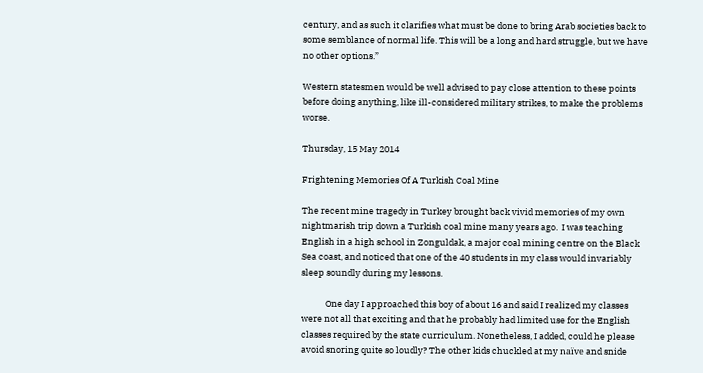century, and as such it clarifies what must be done to bring Arab societies back to some semblance of normal life. This will be a long and hard struggle, but we have no other options.”

Western statesmen would be well advised to pay close attention to these points before doing anything, like ill-considered military strikes, to make the problems worse.

Thursday, 15 May 2014

Frightening Memories Of A Turkish Coal Mine

The recent mine tragedy in Turkey brought back vivid memories of my own nightmarish trip down a Turkish coal mine many years ago.  I was teaching English in a high school in Zonguldak, a major coal mining centre on the Black Sea coast, and noticed that one of the 40 students in my class would invariably sleep soundly during my lessons.

            One day I approached this boy of about 16 and said I realized my classes were not all that exciting and that he probably had limited use for the English classes required by the state curriculum. Nonetheless, I added, could he please avoid snoring quite so loudly? The other kids chuckled at my naïve and snide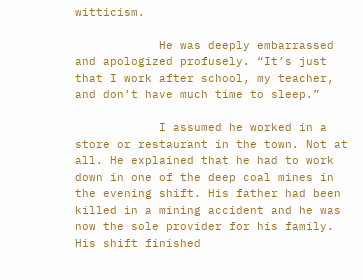witticism.

            He was deeply embarrassed and apologized profusely. “It’s just that I work after school, my teacher, and don’t have much time to sleep.”

            I assumed he worked in a store or restaurant in the town. Not at all. He explained that he had to work down in one of the deep coal mines in the evening shift. His father had been killed in a mining accident and he was now the sole provider for his family. His shift finished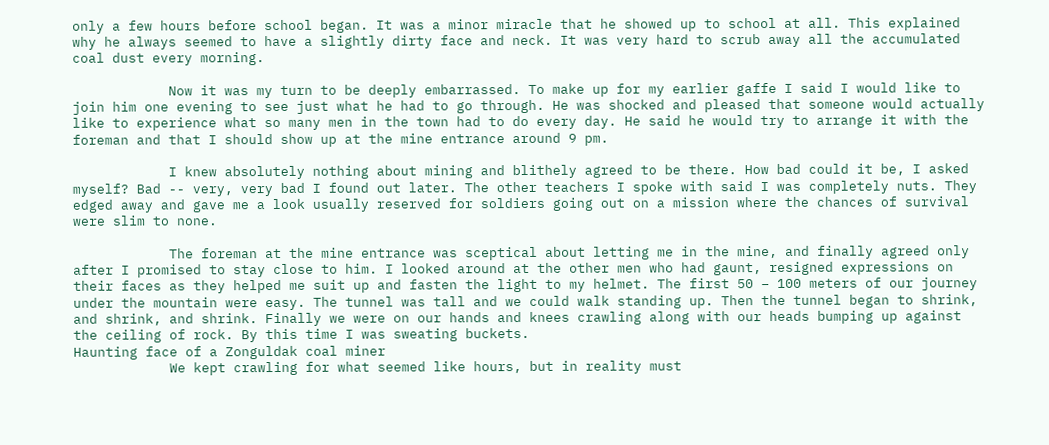only a few hours before school began. It was a minor miracle that he showed up to school at all. This explained why he always seemed to have a slightly dirty face and neck. It was very hard to scrub away all the accumulated coal dust every morning.

            Now it was my turn to be deeply embarrassed. To make up for my earlier gaffe I said I would like to join him one evening to see just what he had to go through. He was shocked and pleased that someone would actually like to experience what so many men in the town had to do every day. He said he would try to arrange it with the foreman and that I should show up at the mine entrance around 9 pm.

            I knew absolutely nothing about mining and blithely agreed to be there. How bad could it be, I asked myself? Bad -- very, very bad I found out later. The other teachers I spoke with said I was completely nuts. They edged away and gave me a look usually reserved for soldiers going out on a mission where the chances of survival were slim to none.

            The foreman at the mine entrance was sceptical about letting me in the mine, and finally agreed only after I promised to stay close to him. I looked around at the other men who had gaunt, resigned expressions on their faces as they helped me suit up and fasten the light to my helmet. The first 50 – 100 meters of our journey under the mountain were easy. The tunnel was tall and we could walk standing up. Then the tunnel began to shrink, and shrink, and shrink. Finally we were on our hands and knees crawling along with our heads bumping up against the ceiling of rock. By this time I was sweating buckets.
Haunting face of a Zonguldak coal miner
            We kept crawling for what seemed like hours, but in reality must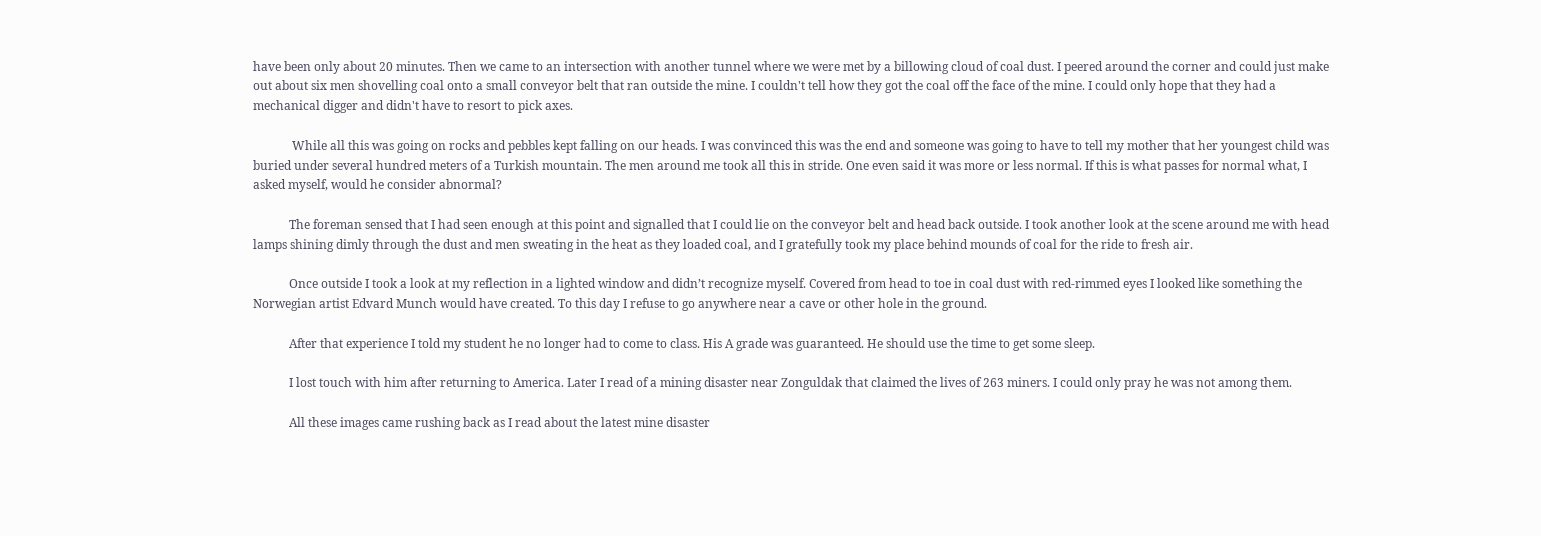have been only about 20 minutes. Then we came to an intersection with another tunnel where we were met by a billowing cloud of coal dust. I peered around the corner and could just make out about six men shovelling coal onto a small conveyor belt that ran outside the mine. I couldn't tell how they got the coal off the face of the mine. I could only hope that they had a mechanical digger and didn't have to resort to pick axes.

             While all this was going on rocks and pebbles kept falling on our heads. I was convinced this was the end and someone was going to have to tell my mother that her youngest child was buried under several hundred meters of a Turkish mountain. The men around me took all this in stride. One even said it was more or less normal. If this is what passes for normal what, I asked myself, would he consider abnormal?

            The foreman sensed that I had seen enough at this point and signalled that I could lie on the conveyor belt and head back outside. I took another look at the scene around me with head lamps shining dimly through the dust and men sweating in the heat as they loaded coal, and I gratefully took my place behind mounds of coal for the ride to fresh air.

            Once outside I took a look at my reflection in a lighted window and didn’t recognize myself. Covered from head to toe in coal dust with red-rimmed eyes I looked like something the Norwegian artist Edvard Munch would have created. To this day I refuse to go anywhere near a cave or other hole in the ground.

            After that experience I told my student he no longer had to come to class. His A grade was guaranteed. He should use the time to get some sleep.

            I lost touch with him after returning to America. Later I read of a mining disaster near Zonguldak that claimed the lives of 263 miners. I could only pray he was not among them.

            All these images came rushing back as I read about the latest mine disaster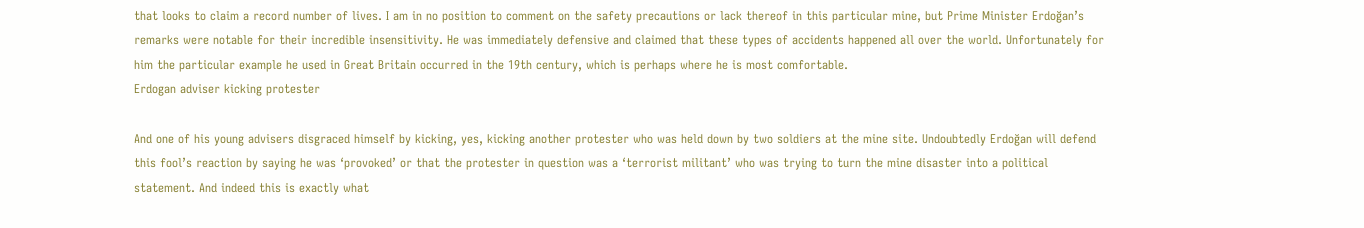that looks to claim a record number of lives. I am in no position to comment on the safety precautions or lack thereof in this particular mine, but Prime Minister Erdoğan’s remarks were notable for their incredible insensitivity. He was immediately defensive and claimed that these types of accidents happened all over the world. Unfortunately for him the particular example he used in Great Britain occurred in the 19th century, which is perhaps where he is most comfortable.
Erdogan adviser kicking protester

And one of his young advisers disgraced himself by kicking, yes, kicking another protester who was held down by two soldiers at the mine site. Undoubtedly Erdoğan will defend this fool’s reaction by saying he was ‘provoked’ or that the protester in question was a ‘terrorist militant’ who was trying to turn the mine disaster into a political statement. And indeed this is exactly what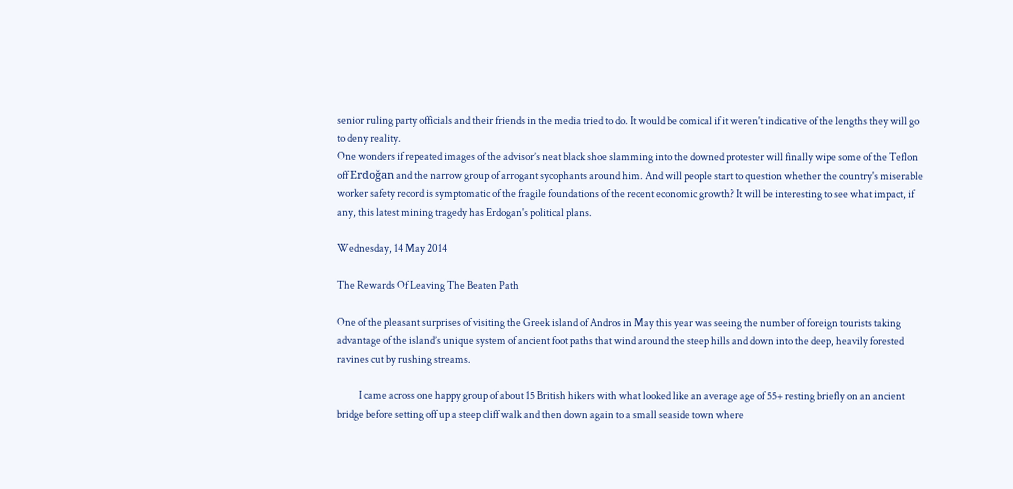senior ruling party officials and their friends in the media tried to do. It would be comical if it weren't indicative of the lengths they will go to deny reality.
One wonders if repeated images of the advisor’s neat black shoe slamming into the downed protester will finally wipe some of the Teflon off Erdoğan and the narrow group of arrogant sycophants around him. And will people start to question whether the country's miserable worker safety record is symptomatic of the fragile foundations of the recent economic growth? It will be interesting to see what impact, if any, this latest mining tragedy has Erdogan's political plans.

Wednesday, 14 May 2014

The Rewards Of Leaving The Beaten Path

One of the pleasant surprises of visiting the Greek island of Andros in May this year was seeing the number of foreign tourists taking advantage of the island’s unique system of ancient foot paths that wind around the steep hills and down into the deep, heavily forested ravines cut by rushing streams.

           I came across one happy group of about 15 British hikers with what looked like an average age of 55+ resting briefly on an ancient bridge before setting off up a steep cliff walk and then down again to a small seaside town where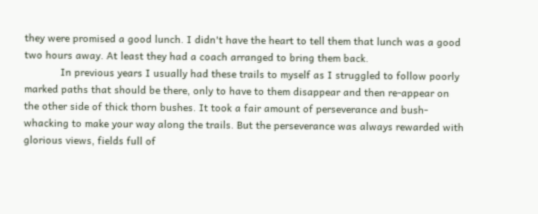they were promised a good lunch. I didn't have the heart to tell them that lunch was a good two hours away. At least they had a coach arranged to bring them back.
            In previous years I usually had these trails to myself as I struggled to follow poorly marked paths that should be there, only to have to them disappear and then re-appear on the other side of thick thorn bushes. It took a fair amount of perseverance and bush-whacking to make your way along the trails. But the perseverance was always rewarded with glorious views, fields full of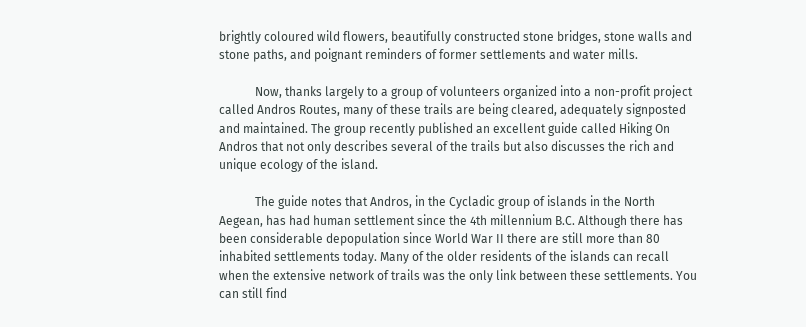brightly coloured wild flowers, beautifully constructed stone bridges, stone walls and stone paths, and poignant reminders of former settlements and water mills.

            Now, thanks largely to a group of volunteers organized into a non-profit project called Andros Routes, many of these trails are being cleared, adequately signposted and maintained. The group recently published an excellent guide called Hiking On Andros that not only describes several of the trails but also discusses the rich and unique ecology of the island.

            The guide notes that Andros, in the Cycladic group of islands in the North Aegean, has had human settlement since the 4th millennium B.C. Although there has been considerable depopulation since World War II there are still more than 80 inhabited settlements today. Many of the older residents of the islands can recall when the extensive network of trails was the only link between these settlements. You can still find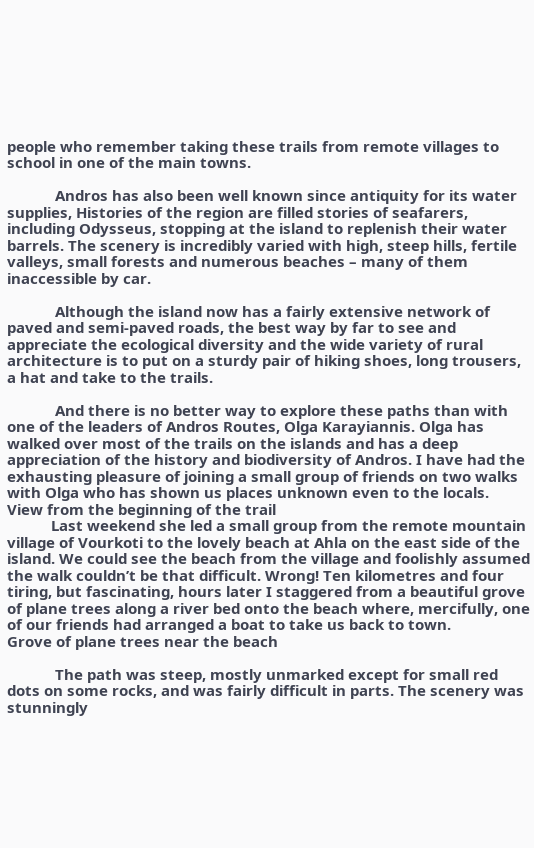people who remember taking these trails from remote villages to school in one of the main towns.

            Andros has also been well known since antiquity for its water supplies, Histories of the region are filled stories of seafarers, including Odysseus, stopping at the island to replenish their water barrels. The scenery is incredibly varied with high, steep hills, fertile valleys, small forests and numerous beaches – many of them inaccessible by car.

            Although the island now has a fairly extensive network of paved and semi-paved roads, the best way by far to see and appreciate the ecological diversity and the wide variety of rural architecture is to put on a sturdy pair of hiking shoes, long trousers, a hat and take to the trails.

            And there is no better way to explore these paths than with one of the leaders of Andros Routes, Olga Karayiannis. Olga has walked over most of the trails on the islands and has a deep appreciation of the history and biodiversity of Andros. I have had the exhausting pleasure of joining a small group of friends on two walks with Olga who has shown us places unknown even to the locals.
View from the beginning of the trail
           Last weekend she led a small group from the remote mountain village of Vourkoti to the lovely beach at Ahla on the east side of the island. We could see the beach from the village and foolishly assumed the walk couldn’t be that difficult. Wrong! Ten kilometres and four tiring, but fascinating, hours later I staggered from a beautiful grove of plane trees along a river bed onto the beach where, mercifully, one of our friends had arranged a boat to take us back to town.
Grove of plane trees near the beach

            The path was steep, mostly unmarked except for small red dots on some rocks, and was fairly difficult in parts. The scenery was stunningly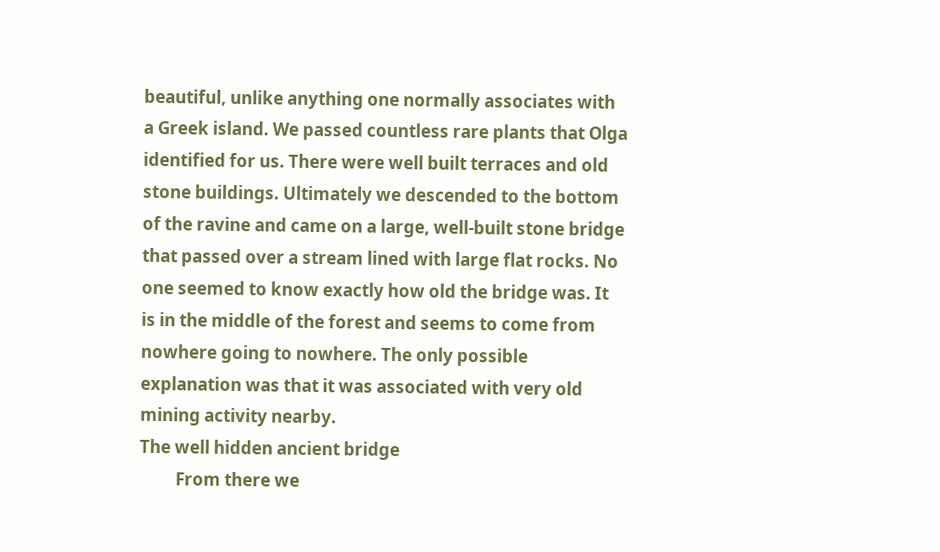beautiful, unlike anything one normally associates with a Greek island. We passed countless rare plants that Olga identified for us. There were well built terraces and old stone buildings. Ultimately we descended to the bottom of the ravine and came on a large, well-built stone bridge that passed over a stream lined with large flat rocks. No one seemed to know exactly how old the bridge was. It is in the middle of the forest and seems to come from nowhere going to nowhere. The only possible explanation was that it was associated with very old mining activity nearby.
The well hidden ancient bridge
         From there we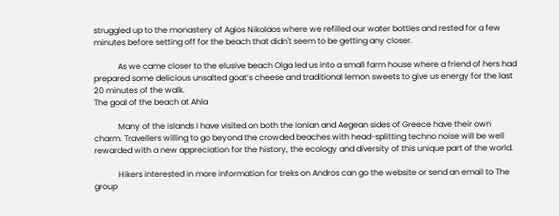struggled up to the monastery of Agios Nikolaos where we refilled our water bottles and rested for a few minutes before setting off for the beach that didn't seem to be getting any closer.

            As we came closer to the elusive beach Olga led us into a small farm house where a friend of hers had prepared some delicious unsalted goat’s cheese and traditional lemon sweets to give us energy for the last 20 minutes of the walk.
The goal of the beach at Ahla

            Many of the islands I have visited on both the Ionian and Aegean sides of Greece have their own charm. Travellers willing to go beyond the crowded beaches with head-splitting techno noise will be well rewarded with a new appreciation for the history, the ecology and diversity of this unique part of the world.

            Hikers interested in more information for treks on Andros can go the website or send an email to The group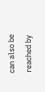can also be reached by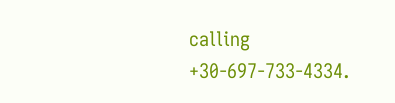calling +30-697-733-4334.